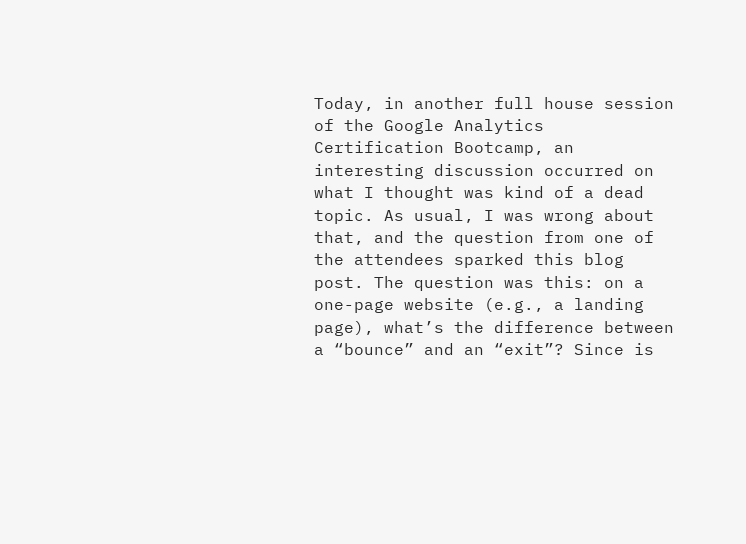Today, in another full house session of the Google Analytics Certification Bootcamp, an interesting discussion occurred on what I thought was kind of a dead topic. As usual, I was wrong about that, and the question from one of the attendees sparked this blog post. The question was this: on a one-page website (e.g., a landing page), what’s the difference between a “bounce” and an “exit”? Since is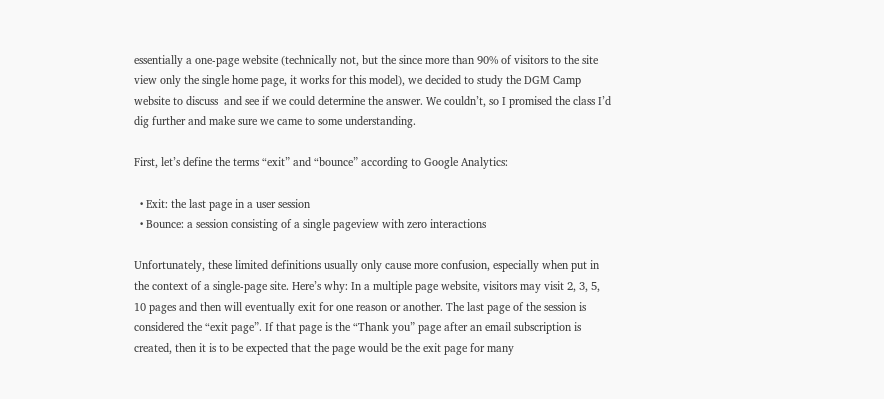essentially a one-page website (technically not, but the since more than 90% of visitors to the site view only the single home page, it works for this model), we decided to study the DGM Camp website to discuss  and see if we could determine the answer. We couldn’t, so I promised the class I’d dig further and make sure we came to some understanding.

First, let’s define the terms “exit” and “bounce” according to Google Analytics:

  • Exit: the last page in a user session
  • Bounce: a session consisting of a single pageview with zero interactions

Unfortunately, these limited definitions usually only cause more confusion, especially when put in the context of a single-page site. Here’s why: In a multiple page website, visitors may visit 2, 3, 5, 10 pages and then will eventually exit for one reason or another. The last page of the session is considered the “exit page”. If that page is the “Thank you” page after an email subscription is created, then it is to be expected that the page would be the exit page for many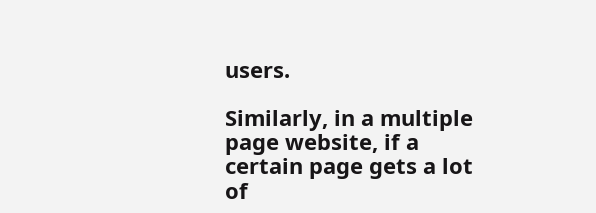users.

Similarly, in a multiple page website, if a certain page gets a lot of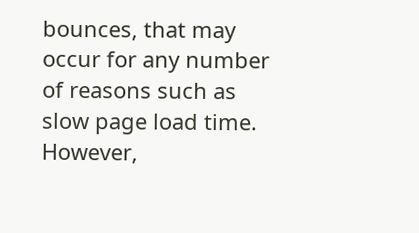bounces, that may occur for any number of reasons such as slow page load time. However,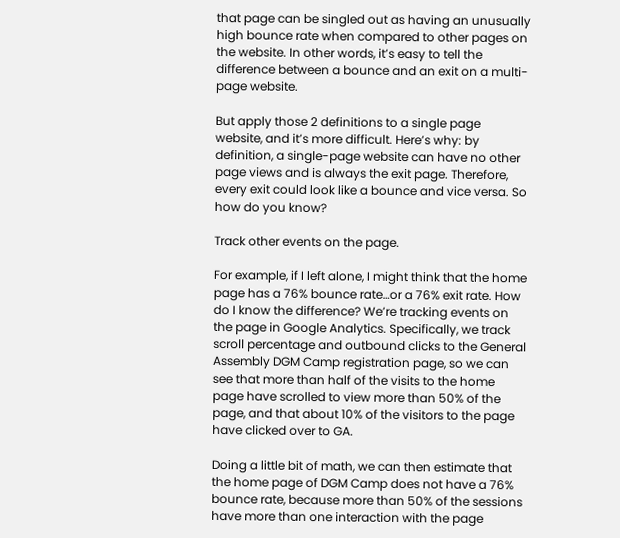that page can be singled out as having an unusually high bounce rate when compared to other pages on the website. In other words, it’s easy to tell the difference between a bounce and an exit on a multi-page website.

But apply those 2 definitions to a single page website, and it’s more difficult. Here’s why: by definition, a single-page website can have no other page views and is always the exit page. Therefore, every exit could look like a bounce and vice versa. So how do you know?

Track other events on the page.

For example, if I left alone, I might think that the home page has a 76% bounce rate…or a 76% exit rate. How do I know the difference? We’re tracking events on the page in Google Analytics. Specifically, we track scroll percentage and outbound clicks to the General Assembly DGM Camp registration page, so we can see that more than half of the visits to the home page have scrolled to view more than 50% of the page, and that about 10% of the visitors to the page have clicked over to GA.

Doing a little bit of math, we can then estimate that the home page of DGM Camp does not have a 76% bounce rate, because more than 50% of the sessions have more than one interaction with the page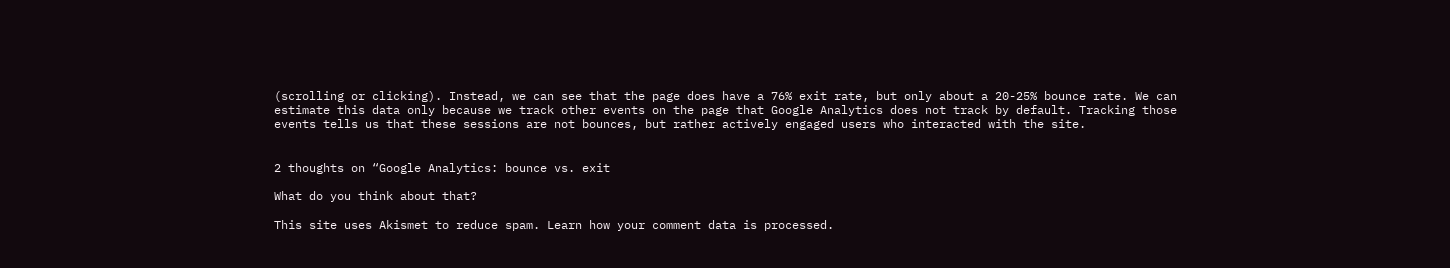(scrolling or clicking). Instead, we can see that the page does have a 76% exit rate, but only about a 20-25% bounce rate. We can estimate this data only because we track other events on the page that Google Analytics does not track by default. Tracking those events tells us that these sessions are not bounces, but rather actively engaged users who interacted with the site.


2 thoughts on “Google Analytics: bounce vs. exit

What do you think about that?

This site uses Akismet to reduce spam. Learn how your comment data is processed.